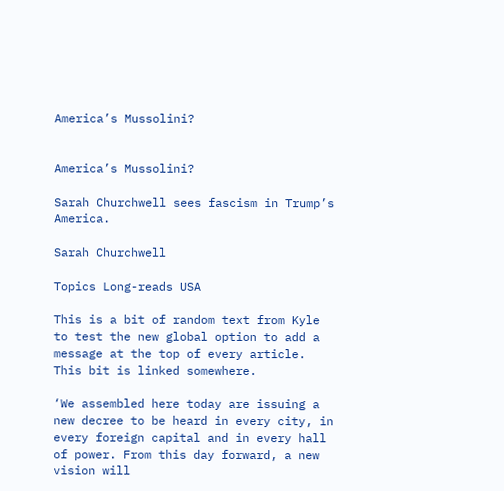America’s Mussolini?


America’s Mussolini?

Sarah Churchwell sees fascism in Trump’s America.

Sarah Churchwell

Topics Long-reads USA

This is a bit of random text from Kyle to test the new global option to add a message at the top of every article. This bit is linked somewhere.

‘We assembled here today are issuing a new decree to be heard in every city, in every foreign capital and in every hall of power. From this day forward, a new vision will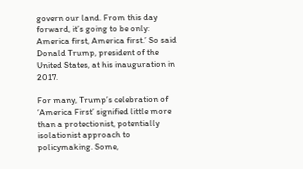govern our land. From this day forward, it’s going to be only: America first, America first.’ So said Donald Trump, president of the United States, at his inauguration in 2017.

For many, Trump’s celebration of ‘America First’ signified little more than a protectionist, potentially isolationist approach to policymaking. Some,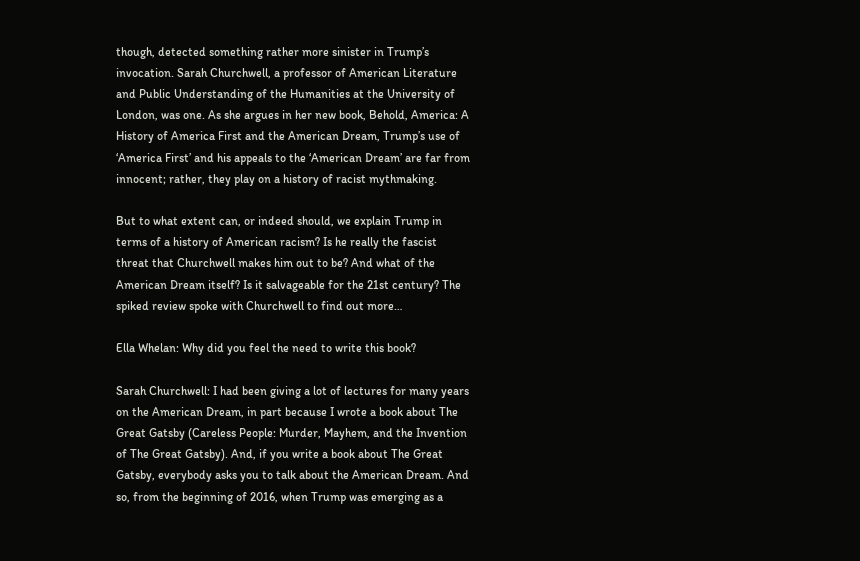though, detected something rather more sinister in Trump’s invocation. Sarah Churchwell, a professor of American Literature and Public Understanding of the Humanities at the University of London, was one. As she argues in her new book, Behold, America: A History of America First and the American Dream, Trump’s use of ‘America First’ and his appeals to the ‘American Dream’ are far from innocent; rather, they play on a history of racist mythmaking.

But to what extent can, or indeed should, we explain Trump in terms of a history of American racism? Is he really the fascist threat that Churchwell makes him out to be? And what of the American Dream itself? Is it salvageable for the 21st century? The spiked review spoke with Churchwell to find out more…

Ella Whelan: Why did you feel the need to write this book?

Sarah Churchwell: I had been giving a lot of lectures for many years on the American Dream, in part because I wrote a book about The Great Gatsby (Careless People: Murder, Mayhem, and the Invention of The Great Gatsby). And, if you write a book about The Great Gatsby, everybody asks you to talk about the American Dream. And so, from the beginning of 2016, when Trump was emerging as a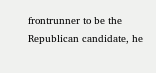frontrunner to be the Republican candidate, he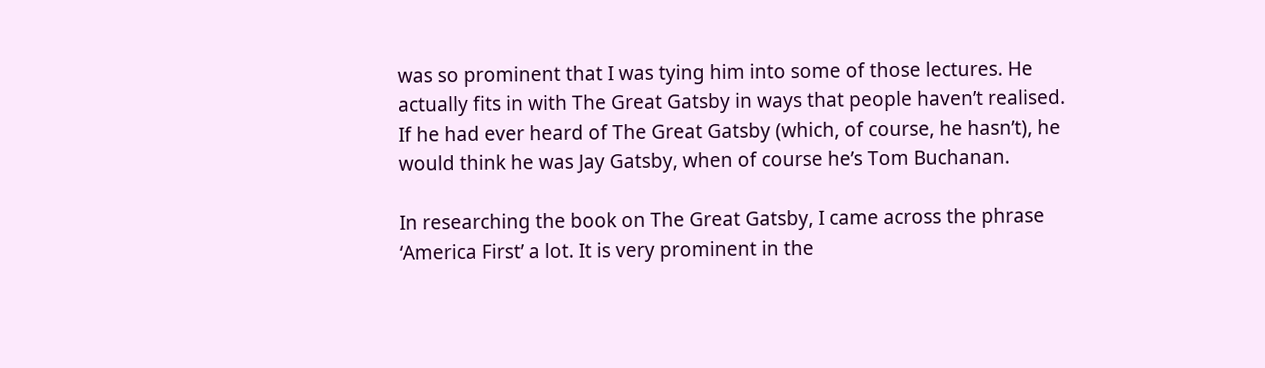was so prominent that I was tying him into some of those lectures. He actually fits in with The Great Gatsby in ways that people haven’t realised. If he had ever heard of The Great Gatsby (which, of course, he hasn’t), he would think he was Jay Gatsby, when of course he’s Tom Buchanan.

In researching the book on The Great Gatsby, I came across the phrase ‘America First’ a lot. It is very prominent in the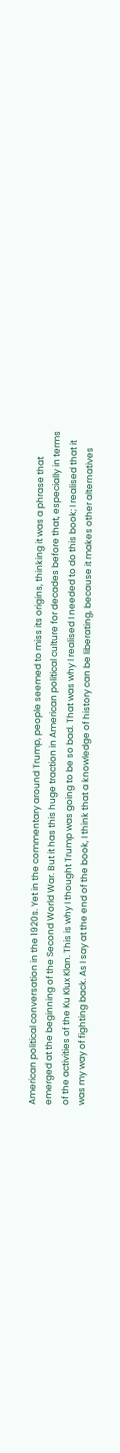American political conversation in the 1920s. Yet in the commentary around Trump, people seemed to miss its origins, thinking it was a phrase that emerged at the beginning of the Second World War. But it has this huge traction in American political culture for decades before that, especially in terms of the activities of the Ku Klux Klan. This is why I thought Trump was going to be so bad. That was why I realised I needed to do this book; I realised that it was my way of fighting back. As I say at the end of the book, I think that a knowledge of history can be liberating, because it makes other alternatives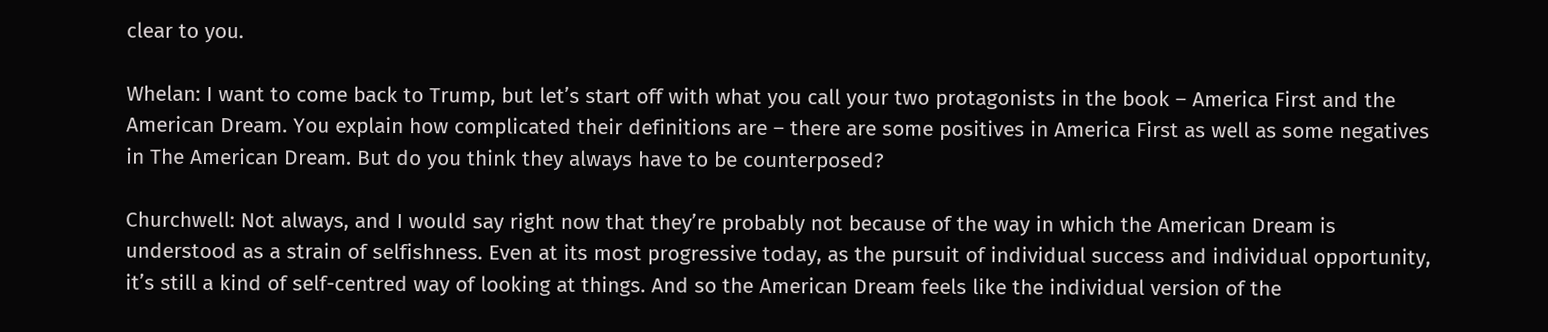clear to you.

Whelan: I want to come back to Trump, but let’s start off with what you call your two protagonists in the book – America First and the American Dream. You explain how complicated their definitions are – there are some positives in America First as well as some negatives in The American Dream. But do you think they always have to be counterposed?

Churchwell: Not always, and I would say right now that they’re probably not because of the way in which the American Dream is understood as a strain of selfishness. Even at its most progressive today, as the pursuit of individual success and individual opportunity, it’s still a kind of self-centred way of looking at things. And so the American Dream feels like the individual version of the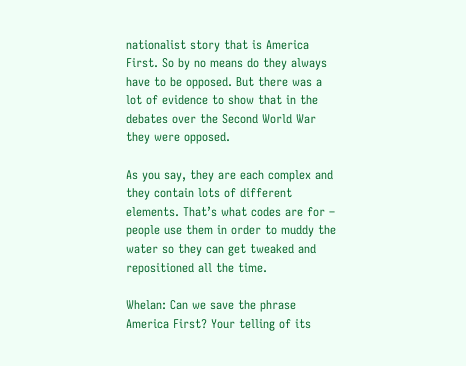nationalist story that is America First. So by no means do they always have to be opposed. But there was a lot of evidence to show that in the debates over the Second World War they were opposed.

As you say, they are each complex and they contain lots of different elements. That’s what codes are for – people use them in order to muddy the water so they can get tweaked and repositioned all the time.

Whelan: Can we save the phrase America First? Your telling of its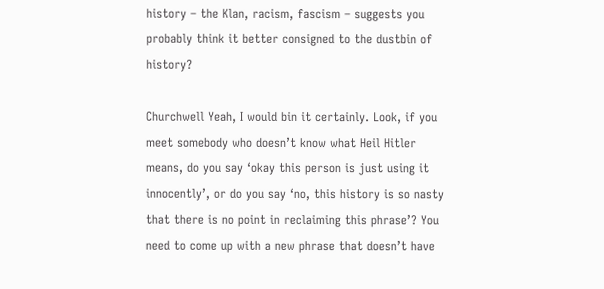history – the Klan, racism, fascism – suggests you probably think it better consigned to the dustbin of history?

Churchwell Yeah, I would bin it certainly. Look, if you meet somebody who doesn’t know what Heil Hitler means, do you say ‘okay this person is just using it innocently’, or do you say ‘no, this history is so nasty that there is no point in reclaiming this phrase’? You need to come up with a new phrase that doesn’t have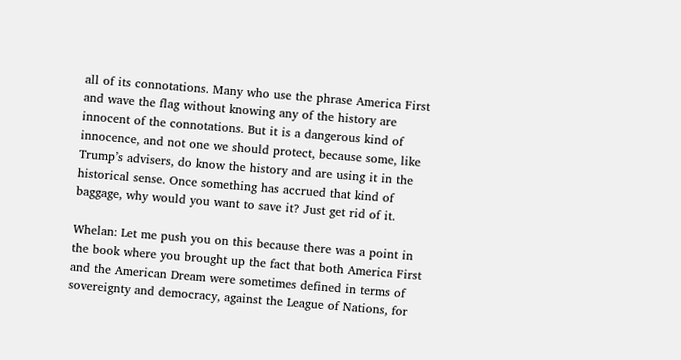all of its connotations. Many who use the phrase America First and wave the flag without knowing any of the history are innocent of the connotations. But it is a dangerous kind of innocence, and not one we should protect, because some, like Trump’s advisers, do know the history and are using it in the historical sense. Once something has accrued that kind of baggage, why would you want to save it? Just get rid of it.

Whelan: Let me push you on this because there was a point in the book where you brought up the fact that both America First and the American Dream were sometimes defined in terms of sovereignty and democracy, against the League of Nations, for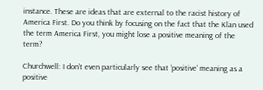instance. These are ideas that are external to the racist history of America First. Do you think by focusing on the fact that the Klan used the term America First, you might lose a positive meaning of the term?

Churchwell: I don’t even particularly see that ‘positive’ meaning as a positive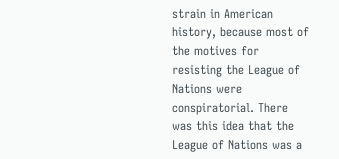strain in American history, because most of the motives for resisting the League of Nations were conspiratorial. There was this idea that the League of Nations was a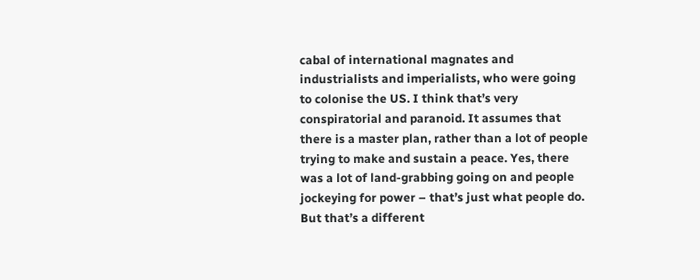cabal of international magnates and industrialists and imperialists, who were going to colonise the US. I think that’s very conspiratorial and paranoid. It assumes that there is a master plan, rather than a lot of people trying to make and sustain a peace. Yes, there was a lot of land-grabbing going on and people jockeying for power – that’s just what people do. But that’s a different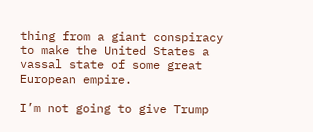thing from a giant conspiracy to make the United States a vassal state of some great European empire.

I’m not going to give Trump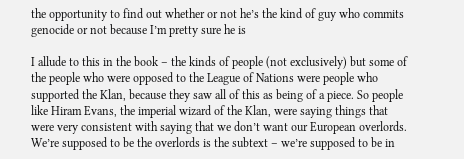the opportunity to find out whether or not he’s the kind of guy who commits genocide or not because I’m pretty sure he is

I allude to this in the book – the kinds of people (not exclusively) but some of the people who were opposed to the League of Nations were people who supported the Klan, because they saw all of this as being of a piece. So people like Hiram Evans, the imperial wizard of the Klan, were saying things that were very consistent with saying that we don’t want our European overlords. We’re supposed to be the overlords is the subtext – we’re supposed to be in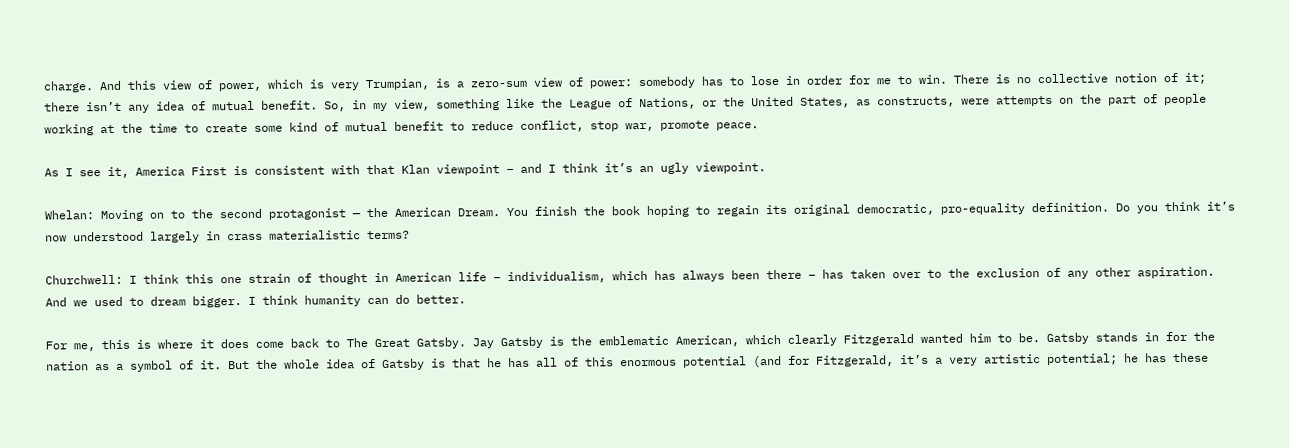charge. And this view of power, which is very Trumpian, is a zero-sum view of power: somebody has to lose in order for me to win. There is no collective notion of it; there isn’t any idea of mutual benefit. So, in my view, something like the League of Nations, or the United States, as constructs, were attempts on the part of people working at the time to create some kind of mutual benefit to reduce conflict, stop war, promote peace.

As I see it, America First is consistent with that Klan viewpoint – and I think it’s an ugly viewpoint.

Whelan: Moving on to the second protagonist — the American Dream. You finish the book hoping to regain its original democratic, pro-equality definition. Do you think it’s now understood largely in crass materialistic terms?

Churchwell: I think this one strain of thought in American life – individualism, which has always been there – has taken over to the exclusion of any other aspiration. And we used to dream bigger. I think humanity can do better.

For me, this is where it does come back to The Great Gatsby. Jay Gatsby is the emblematic American, which clearly Fitzgerald wanted him to be. Gatsby stands in for the nation as a symbol of it. But the whole idea of Gatsby is that he has all of this enormous potential (and for Fitzgerald, it’s a very artistic potential; he has these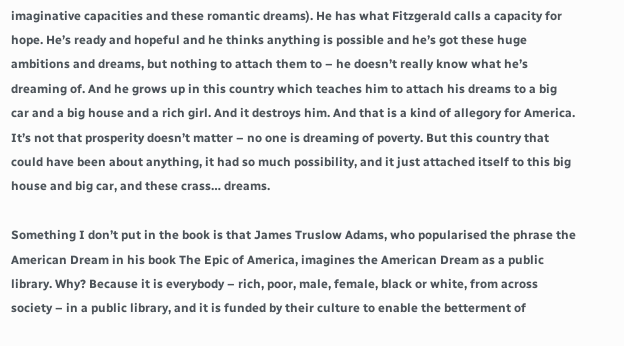imaginative capacities and these romantic dreams). He has what Fitzgerald calls a capacity for hope. He’s ready and hopeful and he thinks anything is possible and he’s got these huge ambitions and dreams, but nothing to attach them to – he doesn’t really know what he’s dreaming of. And he grows up in this country which teaches him to attach his dreams to a big car and a big house and a rich girl. And it destroys him. And that is a kind of allegory for America. It’s not that prosperity doesn’t matter – no one is dreaming of poverty. But this country that could have been about anything, it had so much possibility, and it just attached itself to this big house and big car, and these crass… dreams.

Something I don’t put in the book is that James Truslow Adams, who popularised the phrase the American Dream in his book The Epic of America, imagines the American Dream as a public library. Why? Because it is everybody – rich, poor, male, female, black or white, from across society – in a public library, and it is funded by their culture to enable the betterment of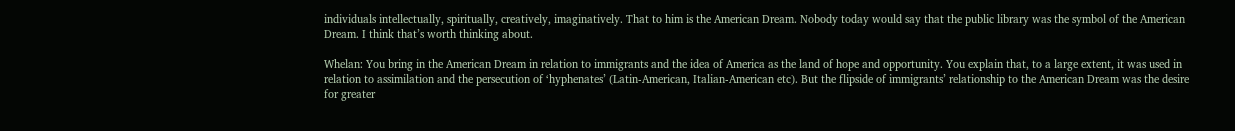individuals intellectually, spiritually, creatively, imaginatively. That to him is the American Dream. Nobody today would say that the public library was the symbol of the American Dream. I think that’s worth thinking about.

Whelan: You bring in the American Dream in relation to immigrants and the idea of America as the land of hope and opportunity. You explain that, to a large extent, it was used in relation to assimilation and the persecution of ‘hyphenates’ (Latin-American, Italian-American etc). But the flipside of immigrants’ relationship to the American Dream was the desire for greater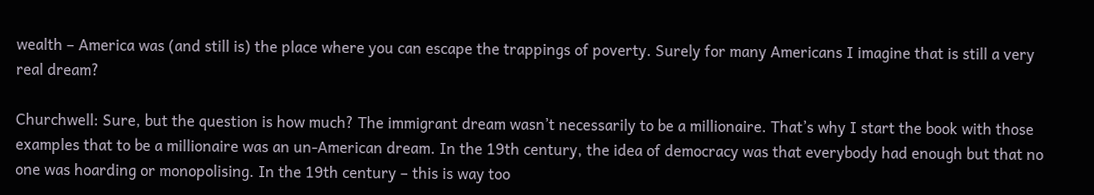wealth – America was (and still is) the place where you can escape the trappings of poverty. Surely for many Americans I imagine that is still a very real dream?

Churchwell: Sure, but the question is how much? The immigrant dream wasn’t necessarily to be a millionaire. That’s why I start the book with those examples that to be a millionaire was an un-American dream. In the 19th century, the idea of democracy was that everybody had enough but that no one was hoarding or monopolising. In the 19th century – this is way too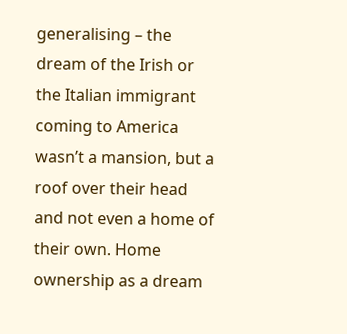generalising – the dream of the Irish or the Italian immigrant coming to America wasn’t a mansion, but a roof over their head and not even a home of their own. Home ownership as a dream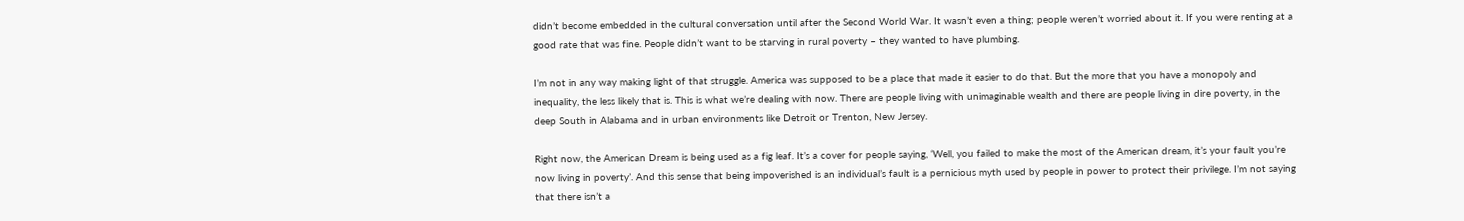didn’t become embedded in the cultural conversation until after the Second World War. It wasn’t even a thing; people weren’t worried about it. If you were renting at a good rate that was fine. People didn’t want to be starving in rural poverty – they wanted to have plumbing.

I’m not in any way making light of that struggle. America was supposed to be a place that made it easier to do that. But the more that you have a monopoly and inequality, the less likely that is. This is what we’re dealing with now. There are people living with unimaginable wealth and there are people living in dire poverty, in the deep South in Alabama and in urban environments like Detroit or Trenton, New Jersey.

Right now, the American Dream is being used as a fig leaf. It’s a cover for people saying, ‘Well, you failed to make the most of the American dream, it’s your fault you’re now living in poverty’. And this sense that being impoverished is an individual’s fault is a pernicious myth used by people in power to protect their privilege. I’m not saying that there isn’t a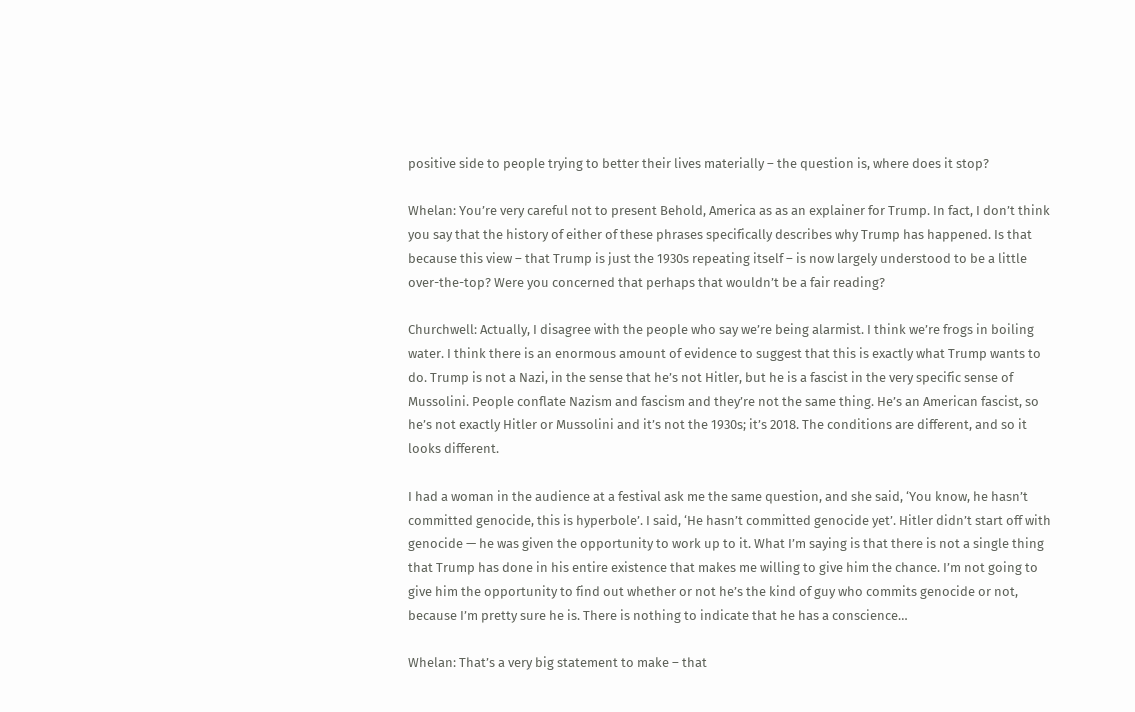positive side to people trying to better their lives materially – the question is, where does it stop?

Whelan: You’re very careful not to present Behold, America as as an explainer for Trump. In fact, I don’t think you say that the history of either of these phrases specifically describes why Trump has happened. Is that because this view – that Trump is just the 1930s repeating itself – is now largely understood to be a little over-the-top? Were you concerned that perhaps that wouldn’t be a fair reading?

Churchwell: Actually, I disagree with the people who say we’re being alarmist. I think we’re frogs in boiling water. I think there is an enormous amount of evidence to suggest that this is exactly what Trump wants to do. Trump is not a Nazi, in the sense that he’s not Hitler, but he is a fascist in the very specific sense of Mussolini. People conflate Nazism and fascism and they’re not the same thing. He’s an American fascist, so he’s not exactly Hitler or Mussolini and it’s not the 1930s; it’s 2018. The conditions are different, and so it looks different.

I had a woman in the audience at a festival ask me the same question, and she said, ‘You know, he hasn’t committed genocide, this is hyperbole’. I said, ‘He hasn’t committed genocide yet’. Hitler didn’t start off with genocide — he was given the opportunity to work up to it. What I’m saying is that there is not a single thing that Trump has done in his entire existence that makes me willing to give him the chance. I’m not going to give him the opportunity to find out whether or not he’s the kind of guy who commits genocide or not, because I’m pretty sure he is. There is nothing to indicate that he has a conscience…

Whelan: That’s a very big statement to make – that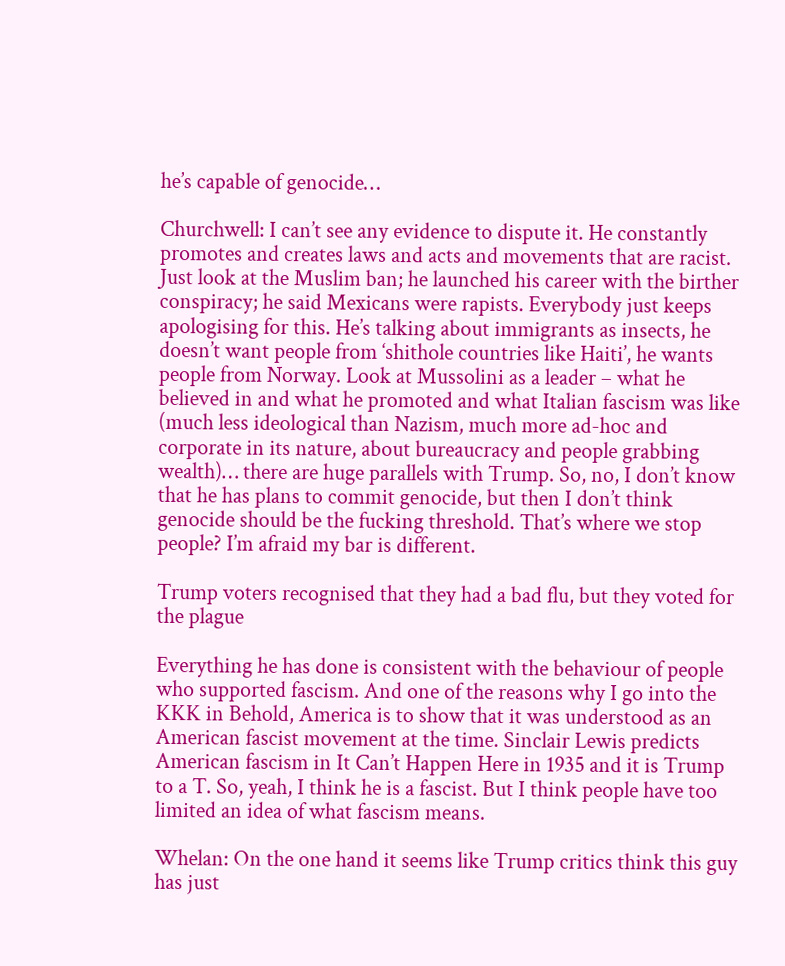he’s capable of genocide…

Churchwell: I can’t see any evidence to dispute it. He constantly promotes and creates laws and acts and movements that are racist. Just look at the Muslim ban; he launched his career with the birther conspiracy; he said Mexicans were rapists. Everybody just keeps apologising for this. He’s talking about immigrants as insects, he doesn’t want people from ‘shithole countries like Haiti’, he wants people from Norway. Look at Mussolini as a leader – what he believed in and what he promoted and what Italian fascism was like (much less ideological than Nazism, much more ad-hoc and corporate in its nature, about bureaucracy and people grabbing wealth)… there are huge parallels with Trump. So, no, I don’t know that he has plans to commit genocide, but then I don’t think genocide should be the fucking threshold. That’s where we stop people? I’m afraid my bar is different.

Trump voters recognised that they had a bad flu, but they voted for the plague

Everything he has done is consistent with the behaviour of people who supported fascism. And one of the reasons why I go into the KKK in Behold, America is to show that it was understood as an American fascist movement at the time. Sinclair Lewis predicts American fascism in It Can’t Happen Here in 1935 and it is Trump to a T. So, yeah, I think he is a fascist. But I think people have too limited an idea of what fascism means.

Whelan: On the one hand it seems like Trump critics think this guy has just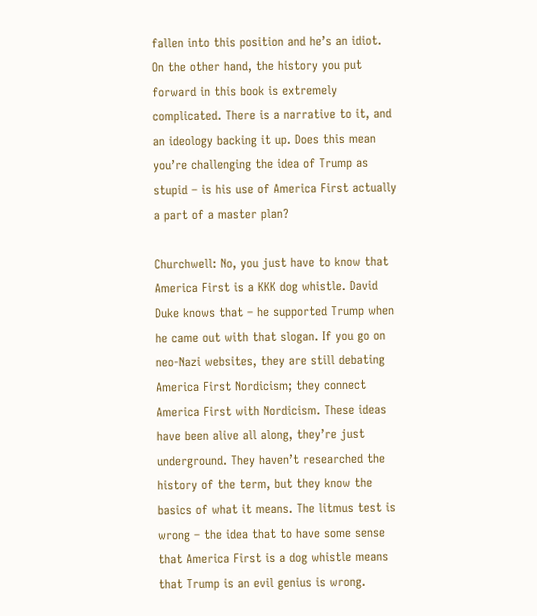fallen into this position and he’s an idiot. On the other hand, the history you put forward in this book is extremely complicated. There is a narrative to it, and an ideology backing it up. Does this mean you’re challenging the idea of Trump as stupid – is his use of America First actually a part of a master plan?

Churchwell: No, you just have to know that America First is a KKK dog whistle. David Duke knows that – he supported Trump when he came out with that slogan. If you go on neo-Nazi websites, they are still debating America First Nordicism; they connect America First with Nordicism. These ideas have been alive all along, they’re just underground. They haven’t researched the history of the term, but they know the basics of what it means. The litmus test is wrong – the idea that to have some sense that America First is a dog whistle means that Trump is an evil genius is wrong.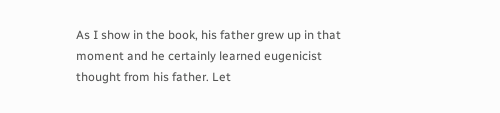As I show in the book, his father grew up in that moment and he certainly learned eugenicist thought from his father. Let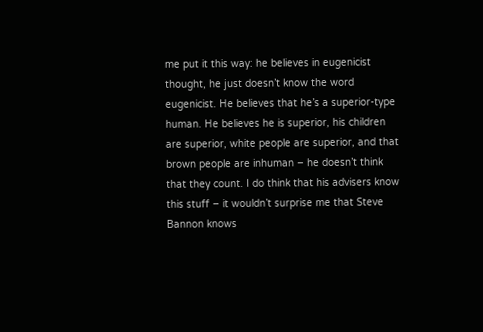me put it this way: he believes in eugenicist thought, he just doesn’t know the word eugenicist. He believes that he’s a superior-type human. He believes he is superior, his children are superior, white people are superior, and that brown people are inhuman – he doesn’t think that they count. I do think that his advisers know this stuff – it wouldn’t surprise me that Steve Bannon knows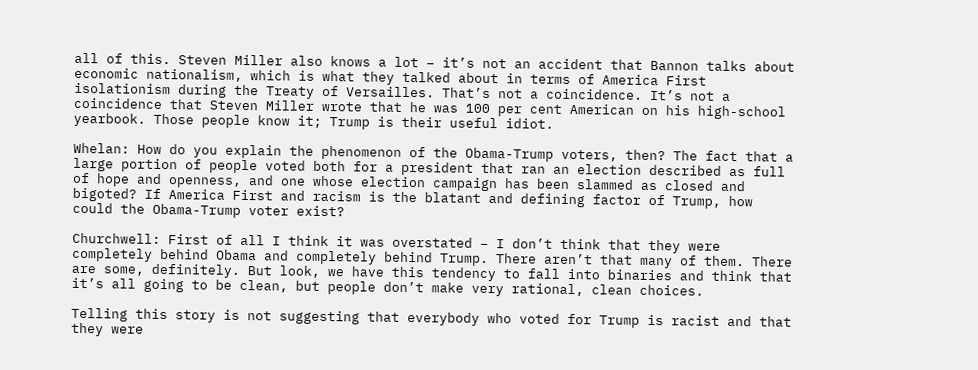all of this. Steven Miller also knows a lot – it’s not an accident that Bannon talks about economic nationalism, which is what they talked about in terms of America First isolationism during the Treaty of Versailles. That’s not a coincidence. It’s not a coincidence that Steven Miller wrote that he was 100 per cent American on his high-school yearbook. Those people know it; Trump is their useful idiot.

Whelan: How do you explain the phenomenon of the Obama-Trump voters, then? The fact that a large portion of people voted both for a president that ran an election described as full of hope and openness, and one whose election campaign has been slammed as closed and bigoted? If America First and racism is the blatant and defining factor of Trump, how could the Obama-Trump voter exist?

Churchwell: First of all I think it was overstated – I don’t think that they were completely behind Obama and completely behind Trump. There aren’t that many of them. There are some, definitely. But look, we have this tendency to fall into binaries and think that it’s all going to be clean, but people don’t make very rational, clean choices.

Telling this story is not suggesting that everybody who voted for Trump is racist and that they were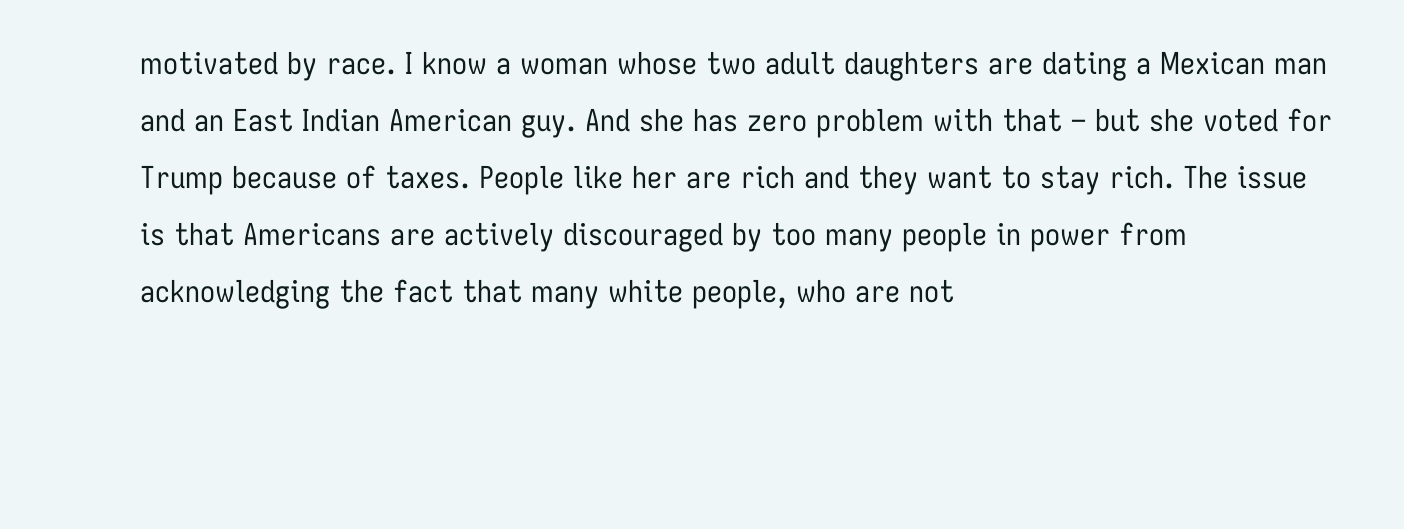motivated by race. I know a woman whose two adult daughters are dating a Mexican man and an East Indian American guy. And she has zero problem with that – but she voted for Trump because of taxes. People like her are rich and they want to stay rich. The issue is that Americans are actively discouraged by too many people in power from acknowledging the fact that many white people, who are not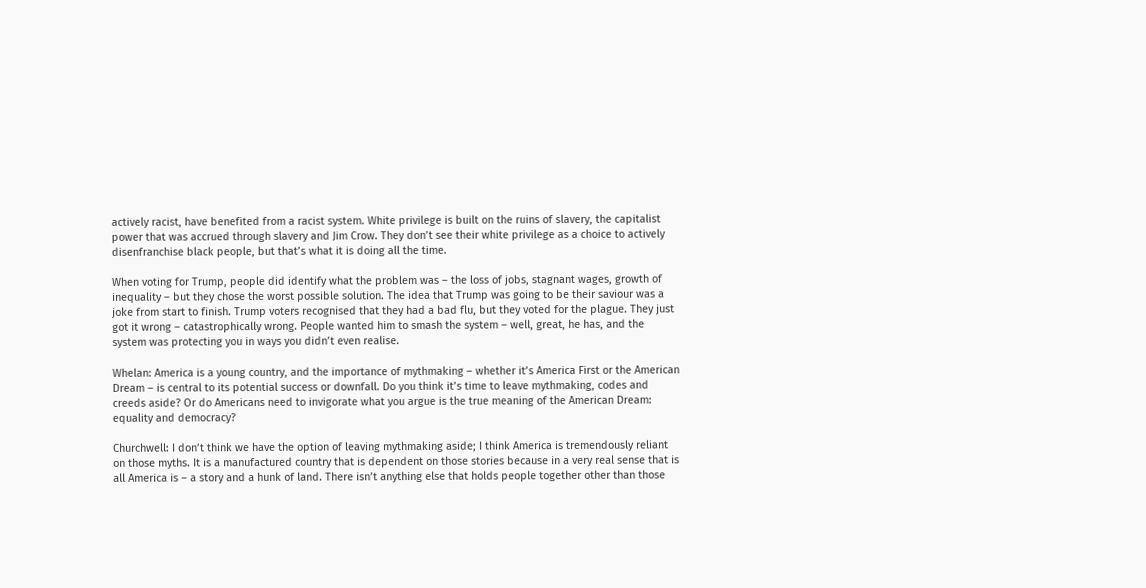actively racist, have benefited from a racist system. White privilege is built on the ruins of slavery, the capitalist power that was accrued through slavery and Jim Crow. They don’t see their white privilege as a choice to actively disenfranchise black people, but that’s what it is doing all the time.

When voting for Trump, people did identify what the problem was – the loss of jobs, stagnant wages, growth of inequality – but they chose the worst possible solution. The idea that Trump was going to be their saviour was a joke from start to finish. Trump voters recognised that they had a bad flu, but they voted for the plague. They just got it wrong – catastrophically wrong. People wanted him to smash the system – well, great, he has, and the system was protecting you in ways you didn’t even realise.

Whelan: America is a young country, and the importance of mythmaking – whether it’s America First or the American Dream – is central to its potential success or downfall. Do you think it’s time to leave mythmaking, codes and creeds aside? Or do Americans need to invigorate what you argue is the true meaning of the American Dream: equality and democracy?

Churchwell: I don’t think we have the option of leaving mythmaking aside; I think America is tremendously reliant on those myths. It is a manufactured country that is dependent on those stories because in a very real sense that is all America is – a story and a hunk of land. There isn’t anything else that holds people together other than those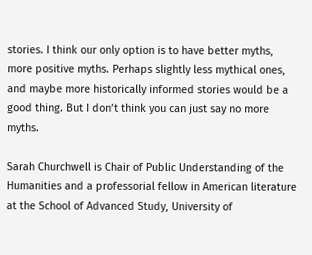stories. I think our only option is to have better myths, more positive myths. Perhaps slightly less mythical ones, and maybe more historically informed stories would be a good thing. But I don’t think you can just say no more myths.

Sarah Churchwell is Chair of Public Understanding of the Humanities and a professorial fellow in American literature at the School of Advanced Study, University of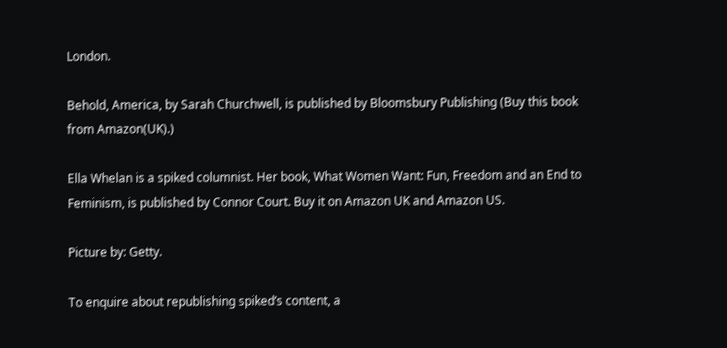London.

Behold, America, by Sarah Churchwell, is published by Bloomsbury Publishing (Buy this book from Amazon(UK).)

Ella Whelan is a spiked columnist. Her book, What Women Want: Fun, Freedom and an End to Feminism, is published by Connor Court. Buy it on Amazon UK and Amazon US.

Picture by: Getty.

To enquire about republishing spiked’s content, a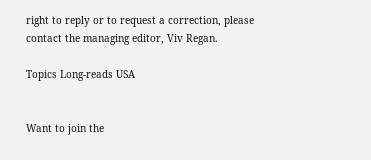right to reply or to request a correction, please contact the managing editor, Viv Regan.

Topics Long-reads USA


Want to join the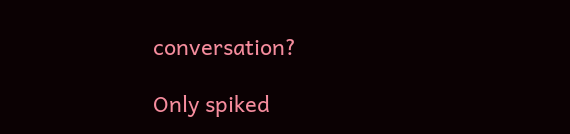conversation?

Only spiked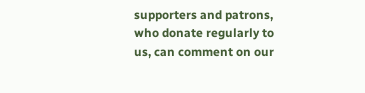supporters and patrons, who donate regularly to us, can comment on our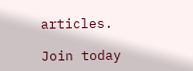articles.

Join today